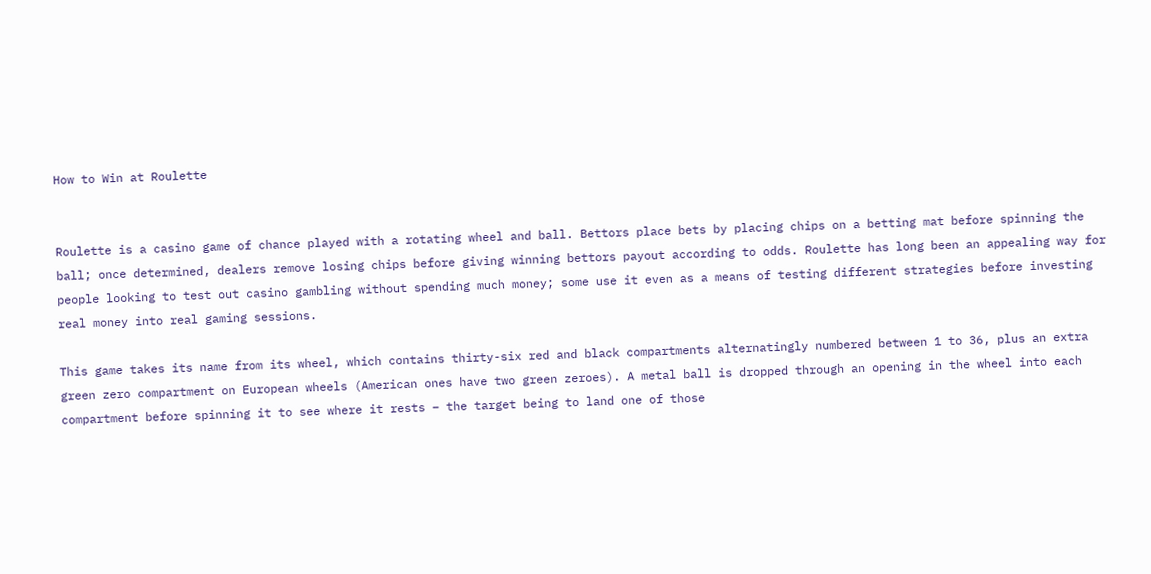How to Win at Roulette


Roulette is a casino game of chance played with a rotating wheel and ball. Bettors place bets by placing chips on a betting mat before spinning the ball; once determined, dealers remove losing chips before giving winning bettors payout according to odds. Roulette has long been an appealing way for people looking to test out casino gambling without spending much money; some use it even as a means of testing different strategies before investing real money into real gaming sessions.

This game takes its name from its wheel, which contains thirty-six red and black compartments alternatingly numbered between 1 to 36, plus an extra green zero compartment on European wheels (American ones have two green zeroes). A metal ball is dropped through an opening in the wheel into each compartment before spinning it to see where it rests – the target being to land one of those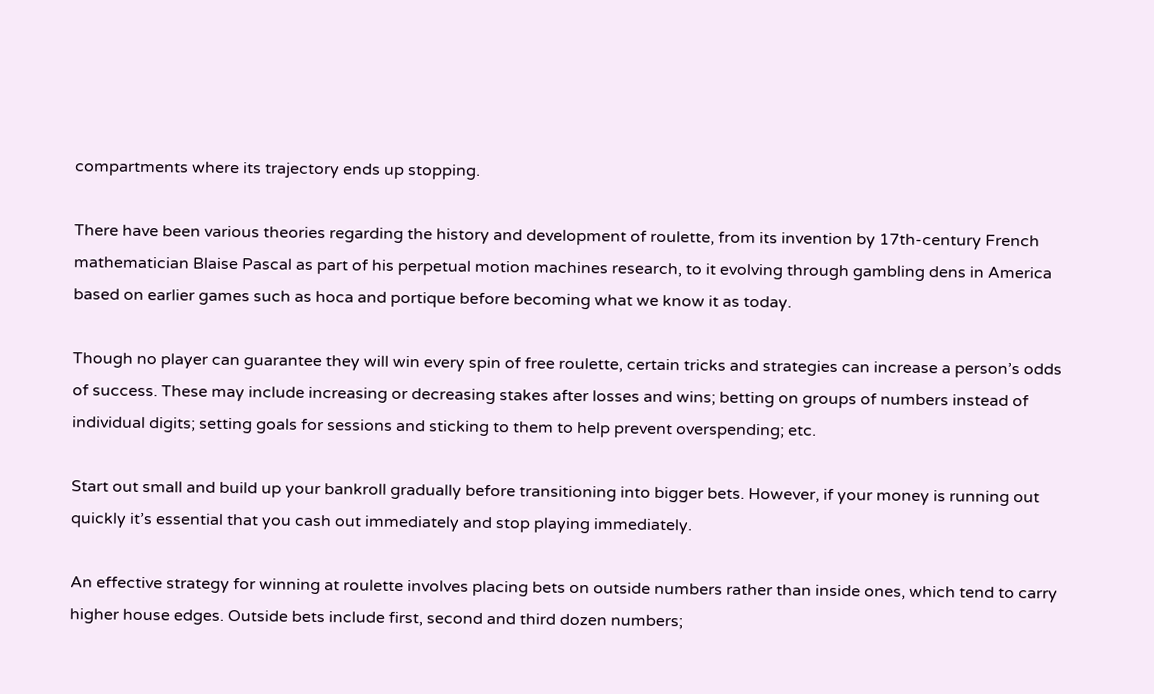compartments where its trajectory ends up stopping.

There have been various theories regarding the history and development of roulette, from its invention by 17th-century French mathematician Blaise Pascal as part of his perpetual motion machines research, to it evolving through gambling dens in America based on earlier games such as hoca and portique before becoming what we know it as today.

Though no player can guarantee they will win every spin of free roulette, certain tricks and strategies can increase a person’s odds of success. These may include increasing or decreasing stakes after losses and wins; betting on groups of numbers instead of individual digits; setting goals for sessions and sticking to them to help prevent overspending; etc.

Start out small and build up your bankroll gradually before transitioning into bigger bets. However, if your money is running out quickly it’s essential that you cash out immediately and stop playing immediately.

An effective strategy for winning at roulette involves placing bets on outside numbers rather than inside ones, which tend to carry higher house edges. Outside bets include first, second and third dozen numbers;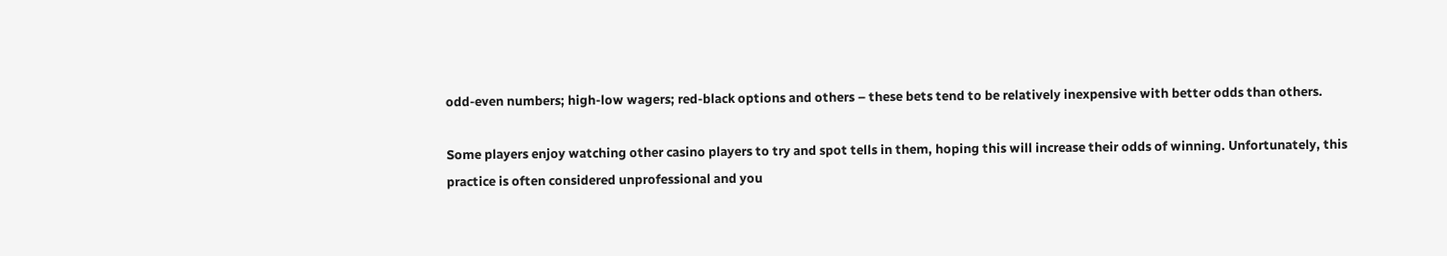odd-even numbers; high-low wagers; red-black options and others – these bets tend to be relatively inexpensive with better odds than others.

Some players enjoy watching other casino players to try and spot tells in them, hoping this will increase their odds of winning. Unfortunately, this practice is often considered unprofessional and you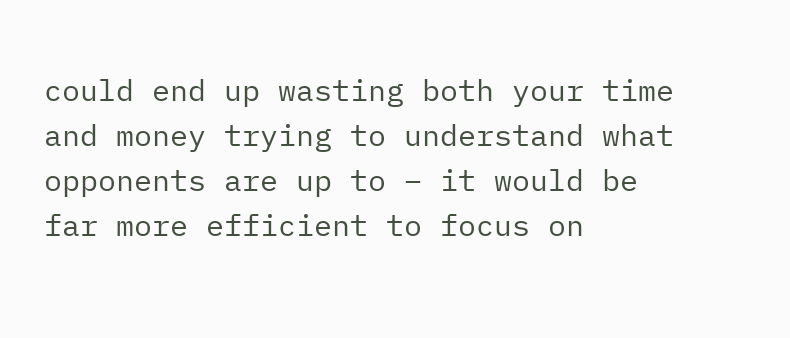could end up wasting both your time and money trying to understand what opponents are up to – it would be far more efficient to focus on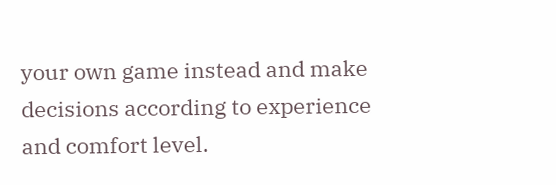your own game instead and make decisions according to experience and comfort level.